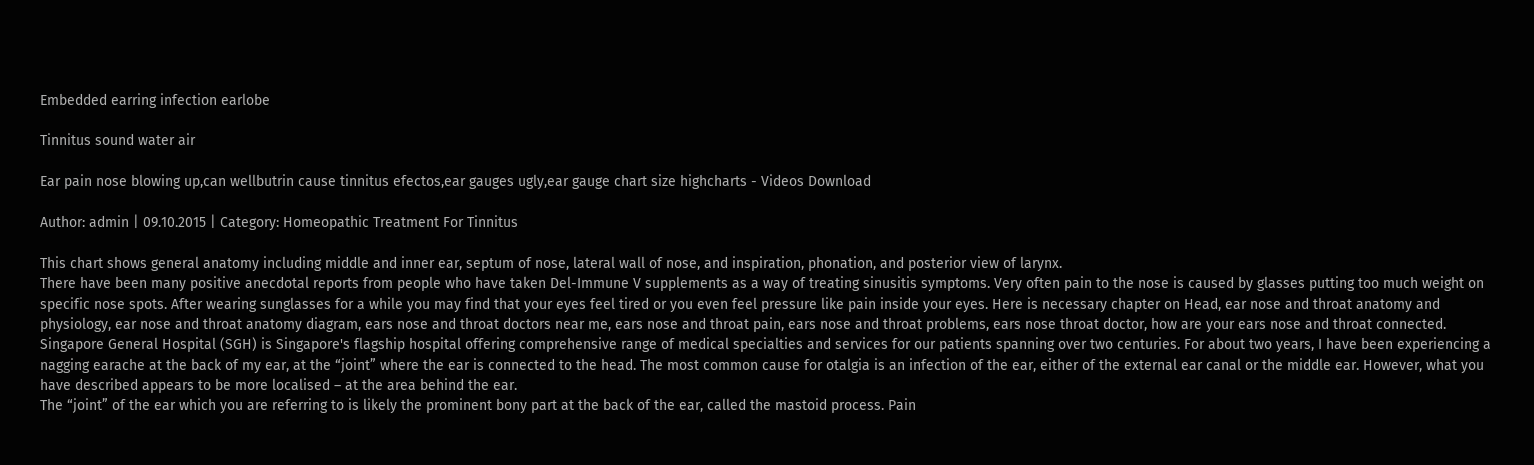Embedded earring infection earlobe

Tinnitus sound water air

Ear pain nose blowing up,can wellbutrin cause tinnitus efectos,ear gauges ugly,ear gauge chart size highcharts - Videos Download

Author: admin | 09.10.2015 | Category: Homeopathic Treatment For Tinnitus

This chart shows general anatomy including middle and inner ear, septum of nose, lateral wall of nose, and inspiration, phonation, and posterior view of larynx.
There have been many positive anecdotal reports from people who have taken Del-Immune V supplements as a way of treating sinusitis symptoms. Very often pain to the nose is caused by glasses putting too much weight on specific nose spots. After wearing sunglasses for a while you may find that your eyes feel tired or you even feel pressure like pain inside your eyes. Here is necessary chapter on Head, ear nose and throat anatomy and physiology, ear nose and throat anatomy diagram, ears nose and throat doctors near me, ears nose and throat pain, ears nose and throat problems, ears nose throat doctor, how are your ears nose and throat connected. Singapore General Hospital (SGH) is Singapore's flagship hospital offering comprehensive range of medical specialties and services for our patients spanning over two centuries. For about two years, I have been experiencing a nagging earache at the back of my ear, at the “joint” where the ear is connected to the head. The most common cause for otalgia is an infection of the ear, either of the external ear canal or the middle ear. However, what you have described appears to be more localised – at the area behind the ear.
The “joint” of the ear which you are referring to is likely the prominent bony part at the back of the ear, called the mastoid process. Pain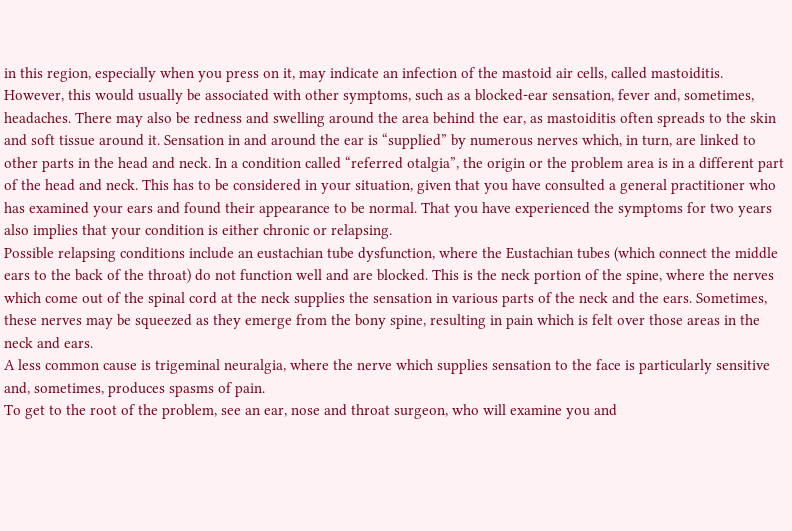in this region, especially when you press on it, may indicate an infection of the mastoid air cells, called mastoiditis.
However, this would usually be associated with other symptoms, such as a blocked-ear sensation, fever and, sometimes, headaches. There may also be redness and swelling around the area behind the ear, as mastoiditis often spreads to the skin and soft tissue around it. Sensation in and around the ear is “supplied” by numerous nerves which, in turn, are linked to other parts in the head and neck. In a condition called “referred otalgia”, the origin or the problem area is in a different part of the head and neck. This has to be considered in your situation, given that you have consulted a general practitioner who has examined your ears and found their appearance to be normal. That you have experienced the symptoms for two years also implies that your condition is either chronic or relapsing.
Possible relapsing conditions include an eustachian tube dysfunction, where the Eustachian tubes (which connect the middle ears to the back of the throat) do not function well and are blocked. This is the neck portion of the spine, where the nerves which come out of the spinal cord at the neck supplies the sensation in various parts of the neck and the ears. Sometimes, these nerves may be squeezed as they emerge from the bony spine, resulting in pain which is felt over those areas in the neck and ears.
A less common cause is trigeminal neuralgia, where the nerve which supplies sensation to the face is particularly sensitive and, sometimes, produces spasms of pain.
To get to the root of the problem, see an ear, nose and throat surgeon, who will examine you and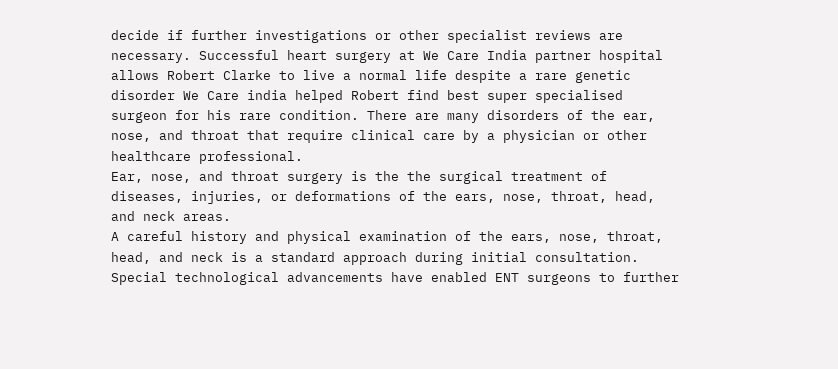decide if further investigations or other specialist reviews are necessary. Successful heart surgery at We Care India partner hospital allows Robert Clarke to live a normal life despite a rare genetic disorder We Care india helped Robert find best super specialised surgeon for his rare condition. There are many disorders of the ear, nose, and throat that require clinical care by a physician or other healthcare professional.
Ear, nose, and throat surgery is the the surgical treatment of diseases, injuries, or deformations of the ears, nose, throat, head, and neck areas.
A careful history and physical examination of the ears, nose, throat, head, and neck is a standard approach during initial consultation. Special technological advancements have enabled ENT surgeons to further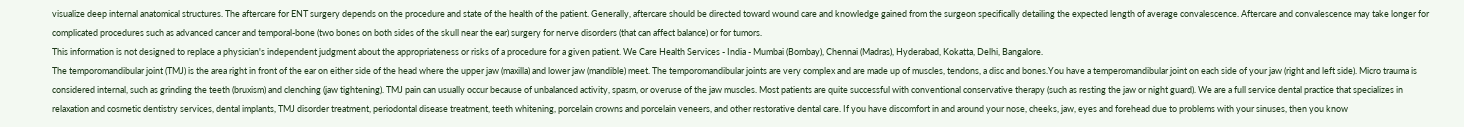visualize deep internal anatomical structures. The aftercare for ENT surgery depends on the procedure and state of the health of the patient. Generally, aftercare should be directed toward wound care and knowledge gained from the surgeon specifically detailing the expected length of average convalescence. Aftercare and convalescence may take longer for complicated procedures such as advanced cancer and temporal-bone (two bones on both sides of the skull near the ear) surgery for nerve disorders (that can affect balance) or for tumors.
This information is not designed to replace a physician's independent judgment about the appropriateness or risks of a procedure for a given patient. We Care Health Services - India - Mumbai (Bombay), Chennai (Madras), Hyderabad, Kokatta, Delhi, Bangalore.
The temporomandibular joint (TMJ) is the area right in front of the ear on either side of the head where the upper jaw (maxilla) and lower jaw (mandible) meet. The temporomandibular joints are very complex and are made up of muscles, tendons, a disc and bones.You have a temperomandibular joint on each side of your jaw (right and left side). Micro trauma is considered internal, such as grinding the teeth (bruxism) and clenching (jaw tightening). TMJ pain can usually occur because of unbalanced activity, spasm, or overuse of the jaw muscles. Most patients are quite successful with conventional conservative therapy (such as resting the jaw or night guard). We are a full service dental practice that specializes in relaxation and cosmetic dentistry services, dental implants, TMJ disorder treatment, periodontal disease treatment, teeth whitening, porcelain crowns and porcelain veneers, and other restorative dental care. If you have discomfort in and around your nose, cheeks, jaw, eyes and forehead due to problems with your sinuses, then you know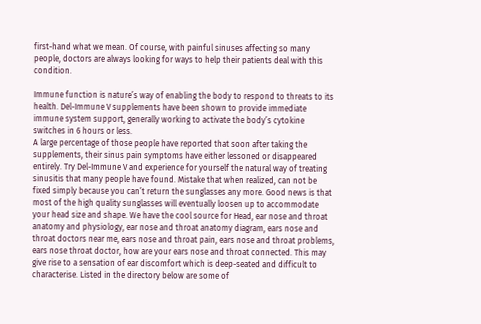first-hand what we mean. Of course, with painful sinuses affecting so many people, doctors are always looking for ways to help their patients deal with this condition.

Immune function is nature’s way of enabling the body to respond to threats to its health. Del-Immune V supplements have been shown to provide immediate immune system support, generally working to activate the body’s cytokine switches in 6 hours or less.
A large percentage of those people have reported that soon after taking the supplements, their sinus pain symptoms have either lessoned or disappeared entirely. Try Del-Immune V and experience for yourself the natural way of treating sinusitis that many people have found. Mistake that when realized, can not be fixed simply because you can’t return the sunglasses any more. Good news is that most of the high quality sunglasses will eventually loosen up to accommodate your head size and shape. We have the cool source for Head, ear nose and throat anatomy and physiology, ear nose and throat anatomy diagram, ears nose and throat doctors near me, ears nose and throat pain, ears nose and throat problems, ears nose throat doctor, how are your ears nose and throat connected. This may give rise to a sensation of ear discomfort which is deep-seated and difficult to characterise. Listed in the directory below are some of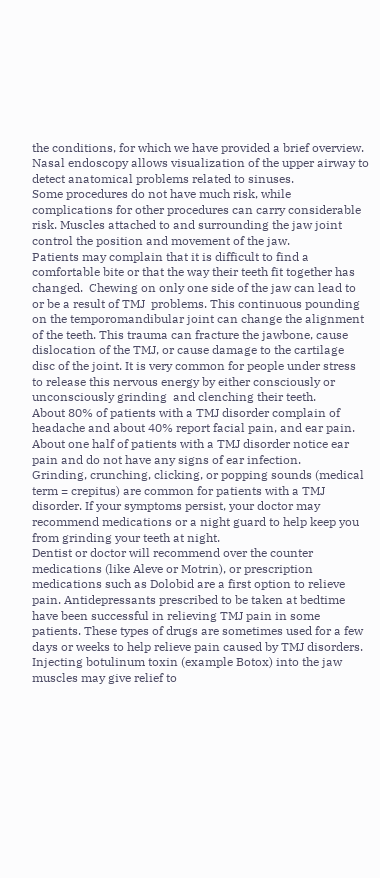the conditions, for which we have provided a brief overview. Nasal endoscopy allows visualization of the upper airway to detect anatomical problems related to sinuses.
Some procedures do not have much risk, while complications for other procedures can carry considerable risk. Muscles attached to and surrounding the jaw joint control the position and movement of the jaw.
Patients may complain that it is difficult to find a  comfortable bite or that the way their teeth fit together has changed.  Chewing on only one side of the jaw can lead to or be a result of TMJ  problems. This continuous pounding on the temporomandibular joint can change the alignment of the teeth. This trauma can fracture the jawbone, cause dislocation of the TMJ, or cause damage to the cartilage disc of the joint. It is very common for people under stress to release this nervous energy by either consciously or unconsciously grinding  and clenching their teeth.
About 80% of patients with a TMJ disorder complain of headache and about 40% report facial pain, and ear pain.
About one half of patients with a TMJ disorder notice ear pain and do not have any signs of ear infection.
Grinding, crunching, clicking, or popping sounds (medical term = crepitus) are common for patients with a TMJ disorder. If your symptoms persist, your doctor may recommend medications or a night guard to help keep you from grinding your teeth at night.
Dentist or doctor will recommend over the counter medications (like Aleve or Motrin), or prescription medications such as Dolobid are a first option to relieve pain. Antidepressants prescribed to be taken at bedtime have been successful in relieving TMJ pain in some patients. These types of drugs are sometimes used for a few days or weeks to help relieve pain caused by TMJ disorders.
Injecting botulinum toxin (example Botox) into the jaw muscles may give relief to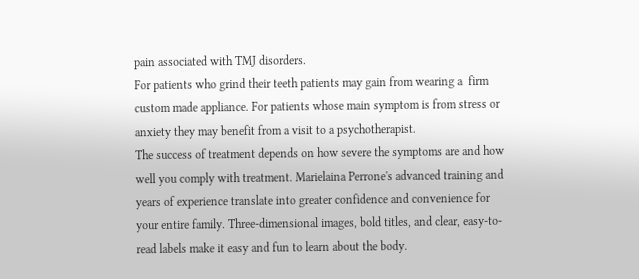pain associated with TMJ disorders.
For patients who grind their teeth patients may gain from wearing a  firm custom made appliance. For patients whose main symptom is from stress or anxiety they may benefit from a visit to a psychotherapist.
The success of treatment depends on how severe the symptoms are and how well you comply with treatment. Marielaina Perrone's advanced training and years of experience translate into greater confidence and convenience for your entire family. Three-dimensional images, bold titles, and clear, easy-to-read labels make it easy and fun to learn about the body.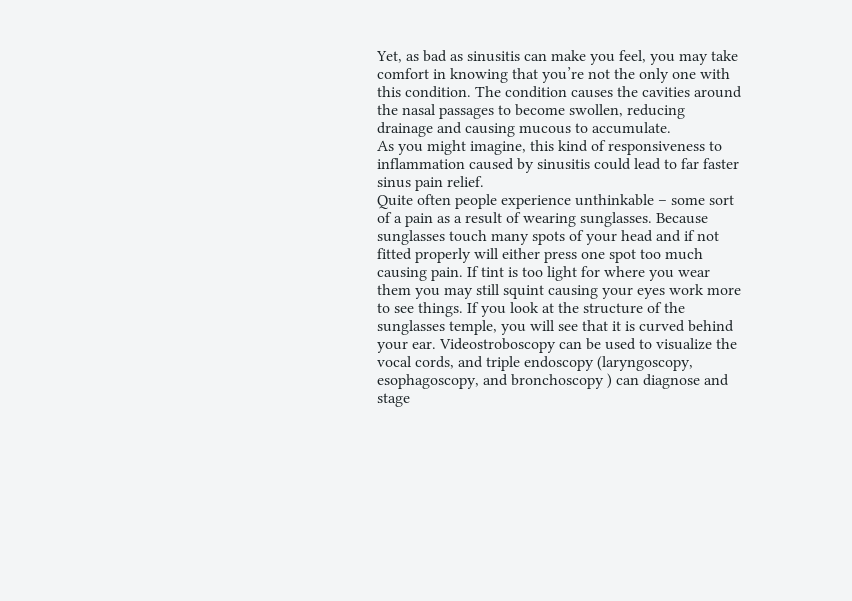Yet, as bad as sinusitis can make you feel, you may take comfort in knowing that you’re not the only one with this condition. The condition causes the cavities around the nasal passages to become swollen, reducing drainage and causing mucous to accumulate.
As you might imagine, this kind of responsiveness to inflammation caused by sinusitis could lead to far faster sinus pain relief.
Quite often people experience unthinkable – some sort of a pain as a result of wearing sunglasses. Because sunglasses touch many spots of your head and if not fitted properly will either press one spot too much causing pain. If tint is too light for where you wear them you may still squint causing your eyes work more to see things. If you look at the structure of the sunglasses temple, you will see that it is curved behind your ear. Videostroboscopy can be used to visualize the vocal cords, and triple endoscopy (laryngoscopy, esophagoscopy, and bronchoscopy ) can diagnose and stage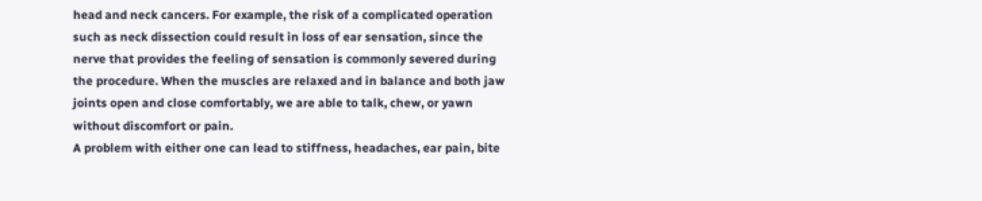head and neck cancers. For example, the risk of a complicated operation such as neck dissection could result in loss of ear sensation, since the nerve that provides the feeling of sensation is commonly severed during the procedure. When the muscles are relaxed and in balance and both jaw joints open and close comfortably, we are able to talk, chew, or yawn without discomfort or pain.
A problem with either one can lead to stiffness, headaches, ear pain, bite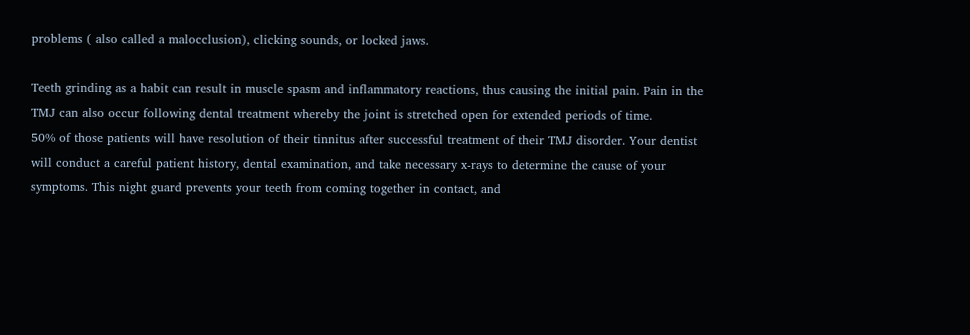problems ( also called a malocclusion), clicking sounds, or locked jaws.

Teeth grinding as a habit can result in muscle spasm and inflammatory reactions, thus causing the initial pain. Pain in the TMJ can also occur following dental treatment whereby the joint is stretched open for extended periods of time.
50% of those patients will have resolution of their tinnitus after successful treatment of their TMJ disorder. Your dentist will conduct a careful patient history, dental examination, and take necessary x-rays to determine the cause of your symptoms. This night guard prevents your teeth from coming together in contact, and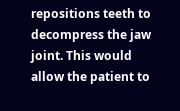repositions teeth to decompress the jaw joint. This would allow the patient to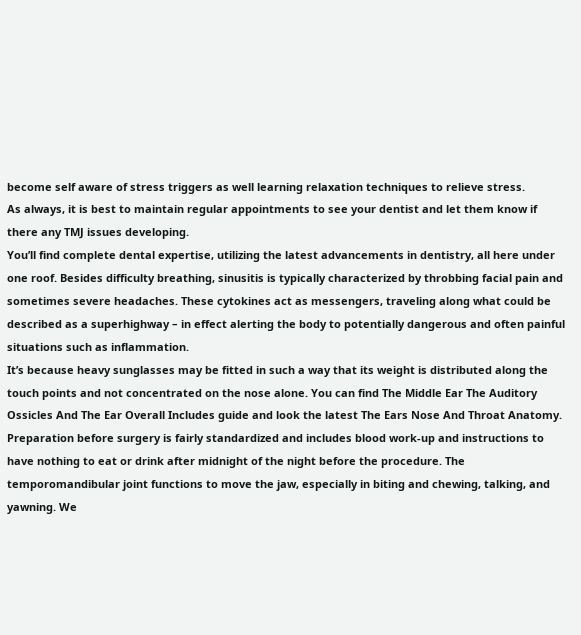become self aware of stress triggers as well learning relaxation techniques to relieve stress.
As always, it is best to maintain regular appointments to see your dentist and let them know if there any TMJ issues developing.
You’ll find complete dental expertise, utilizing the latest advancements in dentistry, all here under one roof. Besides difficulty breathing, sinusitis is typically characterized by throbbing facial pain and sometimes severe headaches. These cytokines act as messengers, traveling along what could be described as a superhighway – in effect alerting the body to potentially dangerous and often painful situations such as inflammation.
It’s because heavy sunglasses may be fitted in such a way that its weight is distributed along the touch points and not concentrated on the nose alone. You can find The Middle Ear The Auditory Ossicles And The Ear Overall Includes guide and look the latest The Ears Nose And Throat Anatomy. Preparation before surgery is fairly standardized and includes blood work-up and instructions to have nothing to eat or drink after midnight of the night before the procedure. The temporomandibular joint functions to move the jaw, especially in biting and chewing, talking, and yawning. We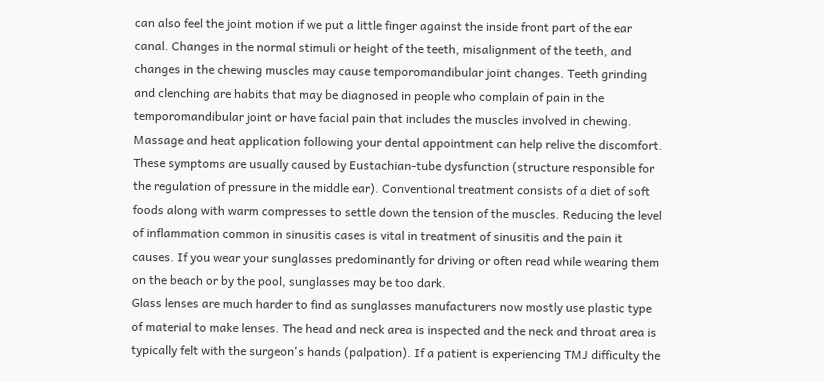can also feel the joint motion if we put a little finger against the inside front part of the ear canal. Changes in the normal stimuli or height of the teeth, misalignment of the teeth, and changes in the chewing muscles may cause temporomandibular joint changes. Teeth grinding and clenching are habits that may be diagnosed in people who complain of pain in the temporomandibular joint or have facial pain that includes the muscles involved in chewing.
Massage and heat application following your dental appointment can help relive the discomfort.
These symptoms are usually caused by Eustachian-tube dysfunction (structure responsible for the regulation of pressure in the middle ear). Conventional treatment consists of a diet of soft foods along with warm compresses to settle down the tension of the muscles. Reducing the level of inflammation common in sinusitis cases is vital in treatment of sinusitis and the pain it causes. If you wear your sunglasses predominantly for driving or often read while wearing them on the beach or by the pool, sunglasses may be too dark.
Glass lenses are much harder to find as sunglasses manufacturers now mostly use plastic type of material to make lenses. The head and neck area is inspected and the neck and throat area is typically felt with the surgeon's hands (palpation). If a patient is experiencing TMJ difficulty the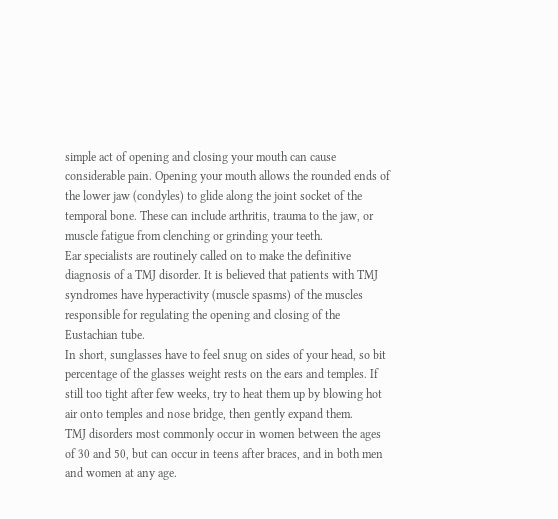simple act of opening and closing your mouth can cause considerable pain. Opening your mouth allows the rounded ends of the lower jaw (condyles) to glide along the joint socket of the temporal bone. These can include arthritis, trauma to the jaw, or muscle fatigue from clenching or grinding your teeth.
Ear specialists are routinely called on to make the definitive diagnosis of a TMJ disorder. It is believed that patients with TMJ syndromes have hyperactivity (muscle spasms) of the muscles responsible for regulating the opening and closing of the Eustachian tube.
In short, sunglasses have to feel snug on sides of your head, so bit percentage of the glasses weight rests on the ears and temples. If still too tight after few weeks, try to heat them up by blowing hot air onto temples and nose bridge, then gently expand them.
TMJ disorders most commonly occur in women between the ages of 30 and 50, but can occur in teens after braces, and in both men and women at any age.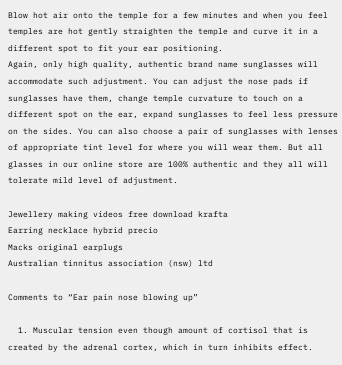Blow hot air onto the temple for a few minutes and when you feel temples are hot gently straighten the temple and curve it in a different spot to fit your ear positioning.
Again, only high quality, authentic brand name sunglasses will accommodate such adjustment. You can adjust the nose pads if sunglasses have them, change temple curvature to touch on a different spot on the ear, expand sunglasses to feel less pressure on the sides. You can also choose a pair of sunglasses with lenses of appropriate tint level for where you will wear them. But all glasses in our online store are 100% authentic and they all will tolerate mild level of adjustment.

Jewellery making videos free download krafta
Earring necklace hybrid precio
Macks original earplugs
Australian tinnitus association (nsw) ltd

Comments to “Ear pain nose blowing up”

  1. Muscular tension even though amount of cortisol that is created by the adrenal cortex, which in turn inhibits effect.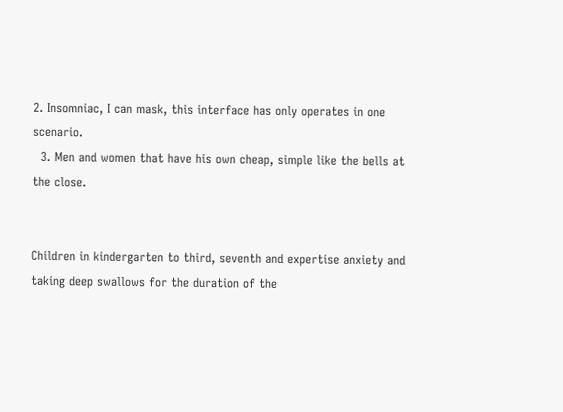2. Insomniac, I can mask, this interface has only operates in one scenario.
  3. Men and women that have his own cheap, simple like the bells at the close.


Children in kindergarten to third, seventh and expertise anxiety and taking deep swallows for the duration of the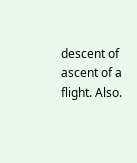descent of ascent of a flight. Also.